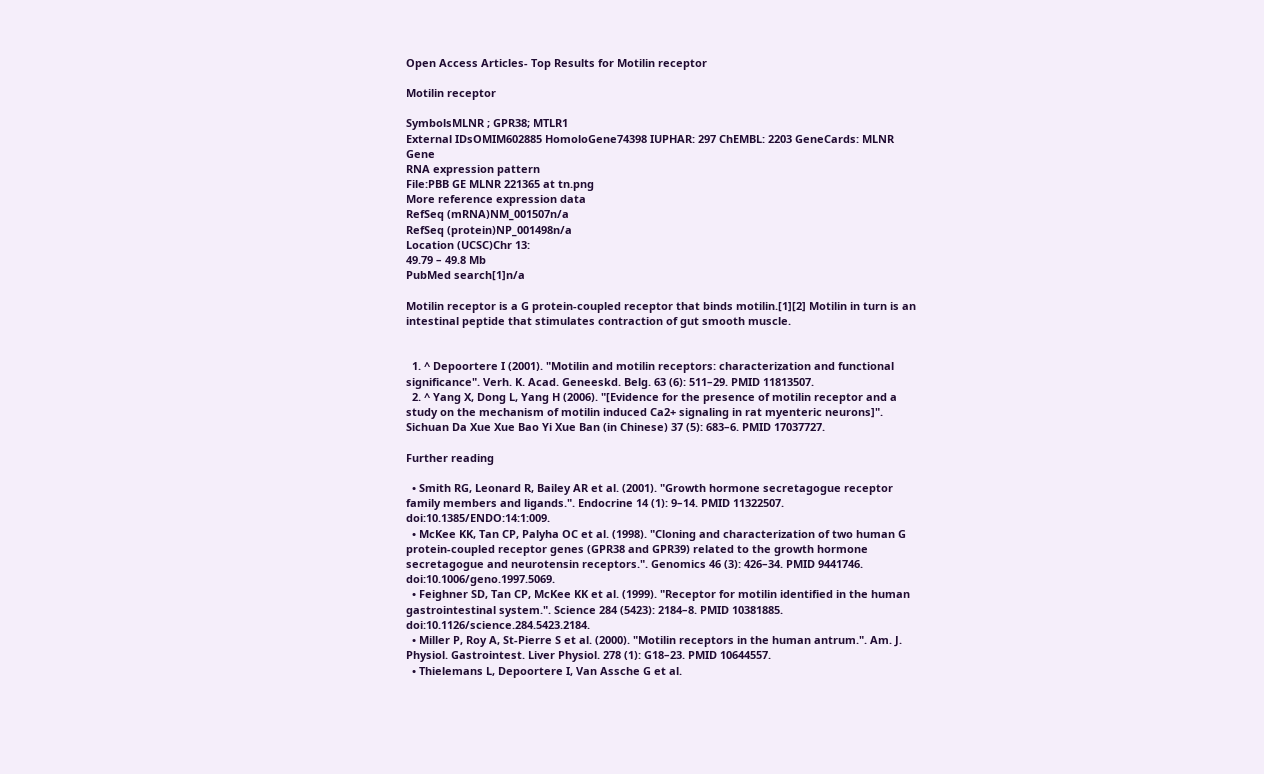Open Access Articles- Top Results for Motilin receptor

Motilin receptor

SymbolsMLNR ; GPR38; MTLR1
External IDsOMIM602885 HomoloGene74398 IUPHAR: 297 ChEMBL: 2203 GeneCards: MLNR Gene
RNA expression pattern
File:PBB GE MLNR 221365 at tn.png
More reference expression data
RefSeq (mRNA)NM_001507n/a
RefSeq (protein)NP_001498n/a
Location (UCSC)Chr 13:
49.79 – 49.8 Mb
PubMed search[1]n/a

Motilin receptor is a G protein-coupled receptor that binds motilin.[1][2] Motilin in turn is an intestinal peptide that stimulates contraction of gut smooth muscle.


  1. ^ Depoortere I (2001). "Motilin and motilin receptors: characterization and functional significance". Verh. K. Acad. Geneeskd. Belg. 63 (6): 511–29. PMID 11813507.
  2. ^ Yang X, Dong L, Yang H (2006). "[Evidence for the presence of motilin receptor and a study on the mechanism of motilin induced Ca2+ signaling in rat myenteric neurons]". Sichuan Da Xue Xue Bao Yi Xue Ban (in Chinese) 37 (5): 683–6. PMID 17037727.

Further reading

  • Smith RG, Leonard R, Bailey AR et al. (2001). "Growth hormone secretagogue receptor family members and ligands.". Endocrine 14 (1): 9–14. PMID 11322507. doi:10.1385/ENDO:14:1:009.
  • McKee KK, Tan CP, Palyha OC et al. (1998). "Cloning and characterization of two human G protein-coupled receptor genes (GPR38 and GPR39) related to the growth hormone secretagogue and neurotensin receptors.". Genomics 46 (3): 426–34. PMID 9441746. doi:10.1006/geno.1997.5069.
  • Feighner SD, Tan CP, McKee KK et al. (1999). "Receptor for motilin identified in the human gastrointestinal system.". Science 284 (5423): 2184–8. PMID 10381885. doi:10.1126/science.284.5423.2184.
  • Miller P, Roy A, St-Pierre S et al. (2000). "Motilin receptors in the human antrum.". Am. J. Physiol. Gastrointest. Liver Physiol. 278 (1): G18–23. PMID 10644557.
  • Thielemans L, Depoortere I, Van Assche G et al.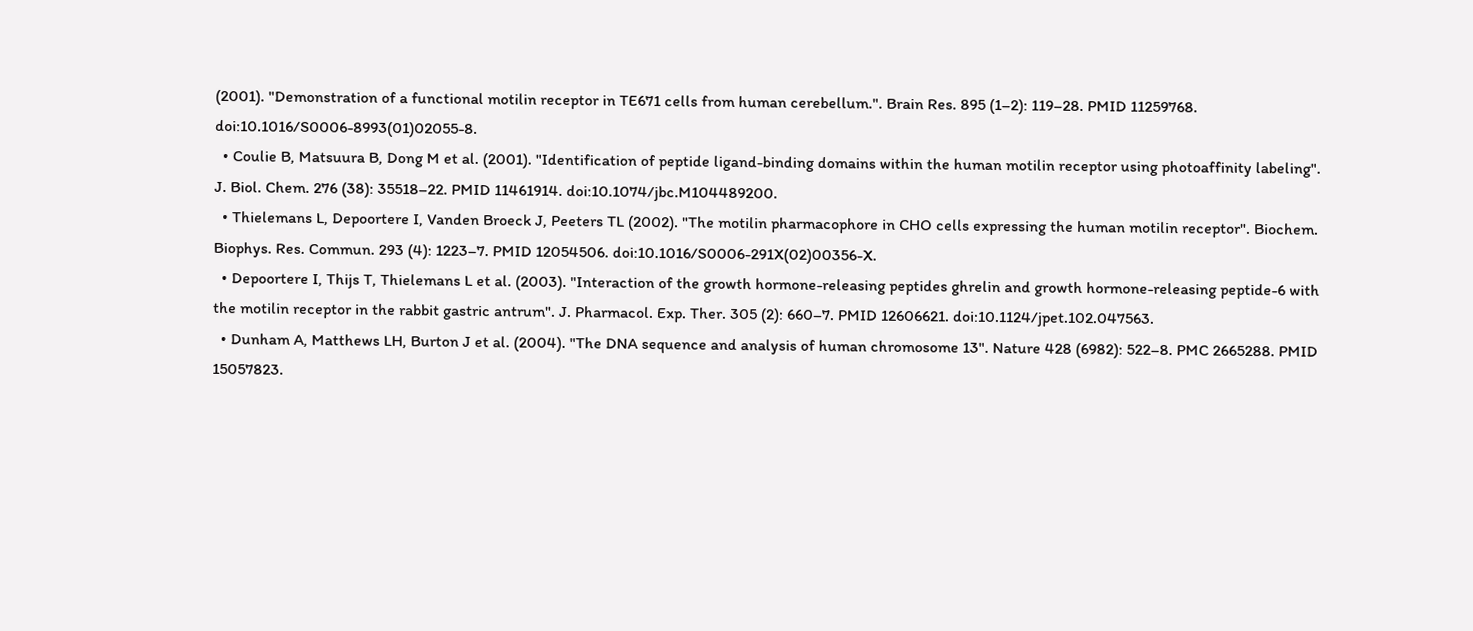(2001). "Demonstration of a functional motilin receptor in TE671 cells from human cerebellum.". Brain Res. 895 (1–2): 119–28. PMID 11259768. doi:10.1016/S0006-8993(01)02055-8.
  • Coulie B, Matsuura B, Dong M et al. (2001). "Identification of peptide ligand-binding domains within the human motilin receptor using photoaffinity labeling". J. Biol. Chem. 276 (38): 35518–22. PMID 11461914. doi:10.1074/jbc.M104489200.
  • Thielemans L, Depoortere I, Vanden Broeck J, Peeters TL (2002). "The motilin pharmacophore in CHO cells expressing the human motilin receptor". Biochem. Biophys. Res. Commun. 293 (4): 1223–7. PMID 12054506. doi:10.1016/S0006-291X(02)00356-X.
  • Depoortere I, Thijs T, Thielemans L et al. (2003). "Interaction of the growth hormone-releasing peptides ghrelin and growth hormone-releasing peptide-6 with the motilin receptor in the rabbit gastric antrum". J. Pharmacol. Exp. Ther. 305 (2): 660–7. PMID 12606621. doi:10.1124/jpet.102.047563.
  • Dunham A, Matthews LH, Burton J et al. (2004). "The DNA sequence and analysis of human chromosome 13". Nature 428 (6982): 522–8. PMC 2665288. PMID 15057823.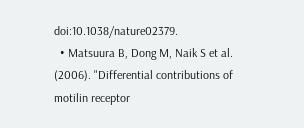doi:10.1038/nature02379.
  • Matsuura B, Dong M, Naik S et al. (2006). "Differential contributions of motilin receptor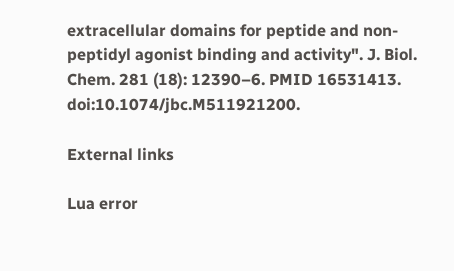extracellular domains for peptide and non-peptidyl agonist binding and activity". J. Biol. Chem. 281 (18): 12390–6. PMID 16531413. doi:10.1074/jbc.M511921200.

External links

Lua error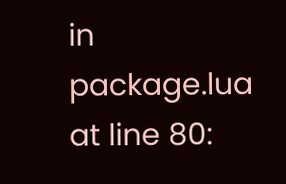in package.lua at line 80: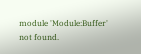module 'Module:Buffer' not found.